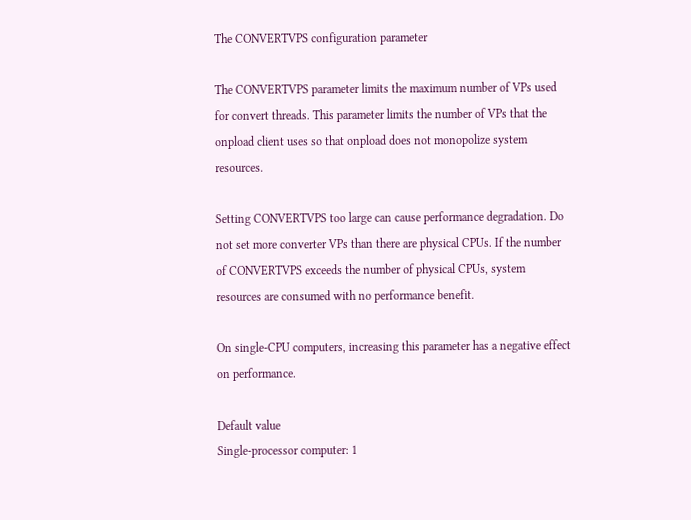The CONVERTVPS configuration parameter

The CONVERTVPS parameter limits the maximum number of VPs used for convert threads. This parameter limits the number of VPs that the onpload client uses so that onpload does not monopolize system resources.

Setting CONVERTVPS too large can cause performance degradation. Do not set more converter VPs than there are physical CPUs. If the number of CONVERTVPS exceeds the number of physical CPUs, system resources are consumed with no performance benefit.

On single-CPU computers, increasing this parameter has a negative effect on performance.

Default value
Single-processor computer: 1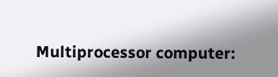Multiprocessor computer: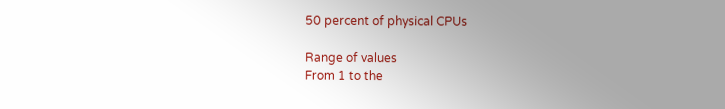50 percent of physical CPUs

Range of values
From 1 to the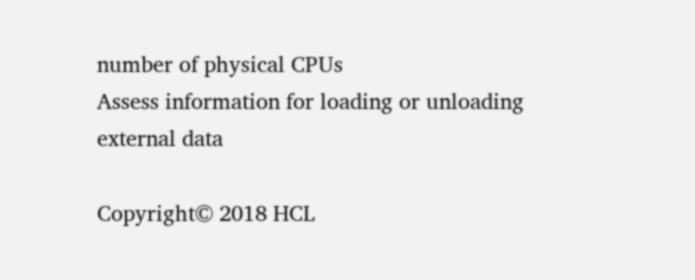number of physical CPUs
Assess information for loading or unloading external data

Copyright© 2018 HCL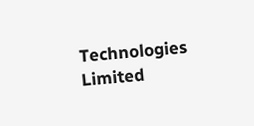Technologies Limited